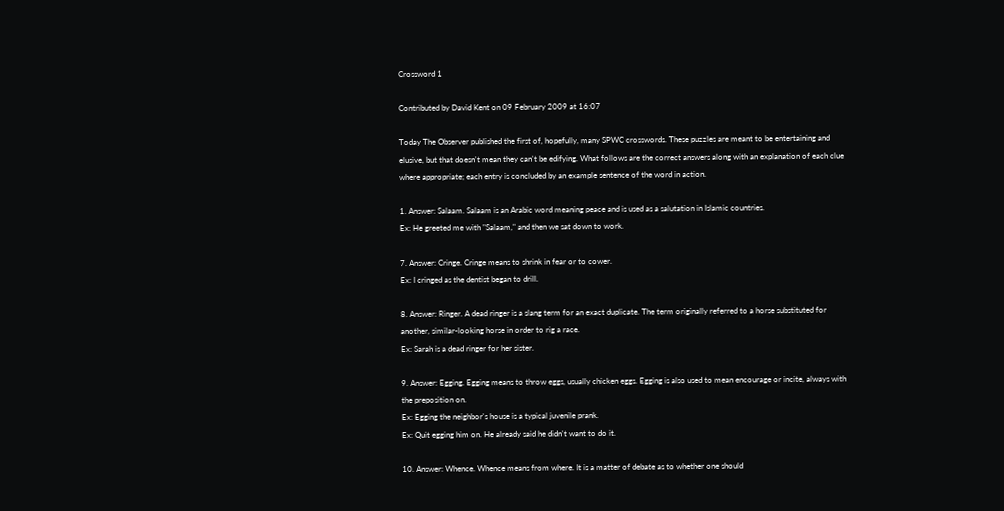Crossword 1

Contributed by David Kent on 09 February 2009 at 16:07

Today The Observer published the first of, hopefully, many SPWC crosswords. These puzzles are meant to be entertaining and elusive, but that doesn't mean they can't be edifying. What follows are the correct answers along with an explanation of each clue where appropriate; each entry is concluded by an example sentence of the word in action.

1. Answer: Salaam. Salaam is an Arabic word meaning peace and is used as a salutation in Islamic countries.
Ex: He greeted me with "Salaam," and then we sat down to work.

7. Answer: Cringe. Cringe means to shrink in fear or to cower.
Ex: I cringed as the dentist began to drill.

8. Answer: Ringer. A dead ringer is a slang term for an exact duplicate. The term originally referred to a horse substituted for another, similar-looking horse in order to rig a race.
Ex: Sarah is a dead ringer for her sister.

9. Answer: Egging. Egging means to throw eggs, usually chicken eggs. Egging is also used to mean encourage or incite, always with the preposition on.
Ex: Egging the neighbor's house is a typical juvenile prank.
Ex: Quit egging him on. He already said he didn't want to do it.

10. Answer: Whence. Whence means from where. It is a matter of debate as to whether one should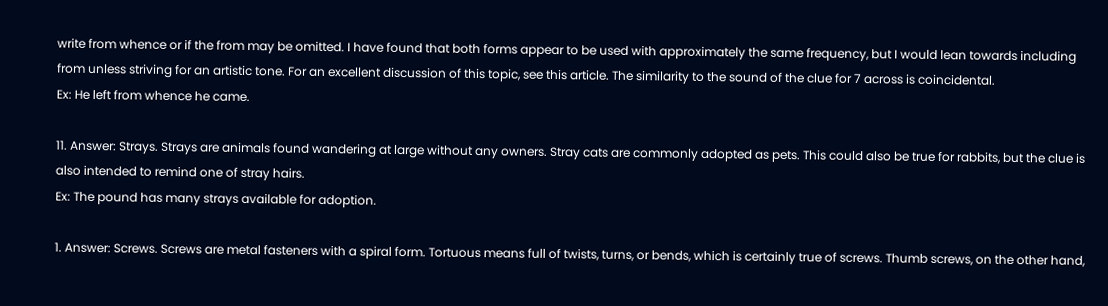write from whence or if the from may be omitted. I have found that both forms appear to be used with approximately the same frequency, but I would lean towards including from unless striving for an artistic tone. For an excellent discussion of this topic, see this article. The similarity to the sound of the clue for 7 across is coincidental.
Ex: He left from whence he came.

11. Answer: Strays. Strays are animals found wandering at large without any owners. Stray cats are commonly adopted as pets. This could also be true for rabbits, but the clue is also intended to remind one of stray hairs.
Ex: The pound has many strays available for adoption.

1. Answer: Screws. Screws are metal fasteners with a spiral form. Tortuous means full of twists, turns, or bends, which is certainly true of screws. Thumb screws, on the other hand,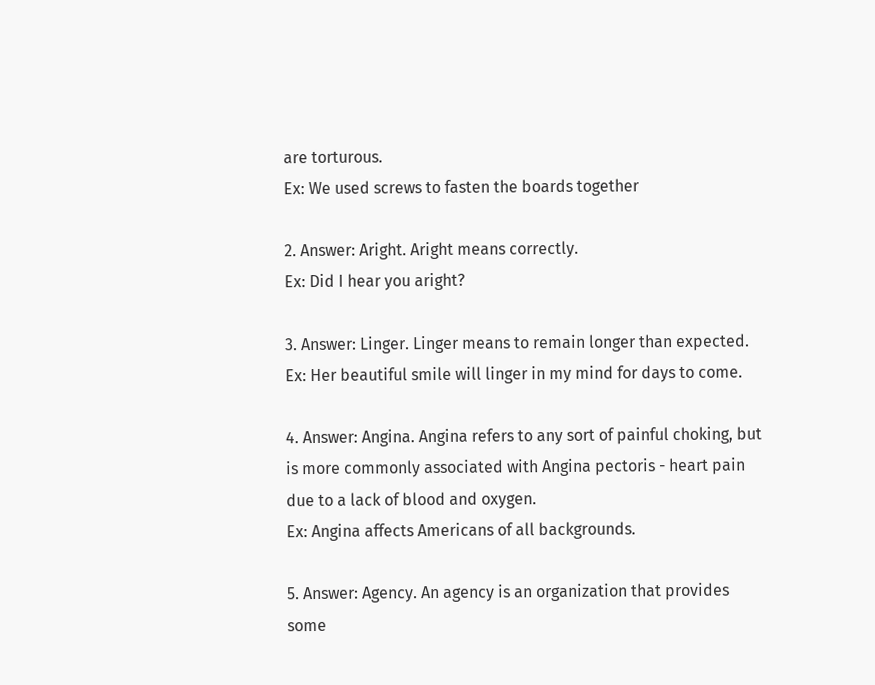are torturous.
Ex: We used screws to fasten the boards together

2. Answer: Aright. Aright means correctly.
Ex: Did I hear you aright?

3. Answer: Linger. Linger means to remain longer than expected.
Ex: Her beautiful smile will linger in my mind for days to come.

4. Answer: Angina. Angina refers to any sort of painful choking, but is more commonly associated with Angina pectoris - heart pain due to a lack of blood and oxygen.
Ex: Angina affects Americans of all backgrounds.

5. Answer: Agency. An agency is an organization that provides some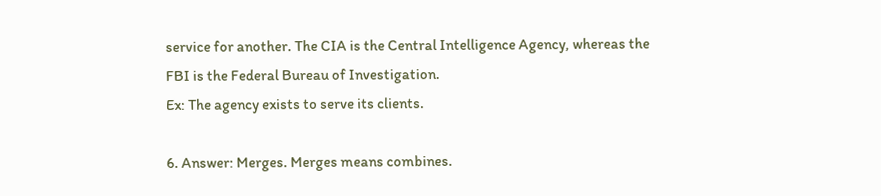service for another. The CIA is the Central Intelligence Agency, whereas the FBI is the Federal Bureau of Investigation.
Ex: The agency exists to serve its clients.

6. Answer: Merges. Merges means combines.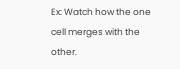Ex: Watch how the one cell merges with the other.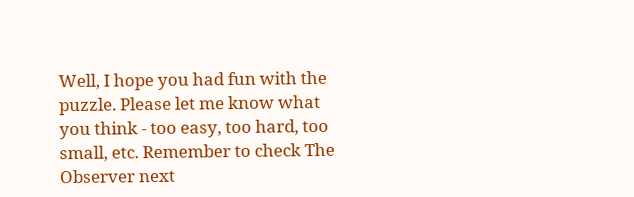Well, I hope you had fun with the puzzle. Please let me know what you think - too easy, too hard, too small, etc. Remember to check The Observer next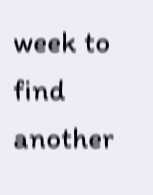week to find another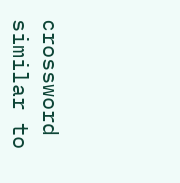crossword similar to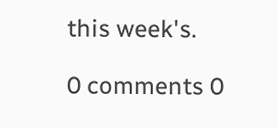this week's.

0 comments 0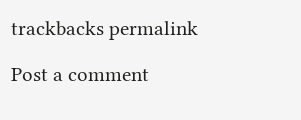trackbacks permalink

Post a comment